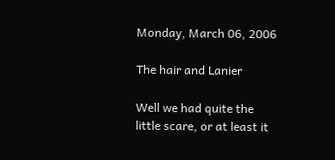Monday, March 06, 2006

The hair and Lanier

Well we had quite the little scare, or at least it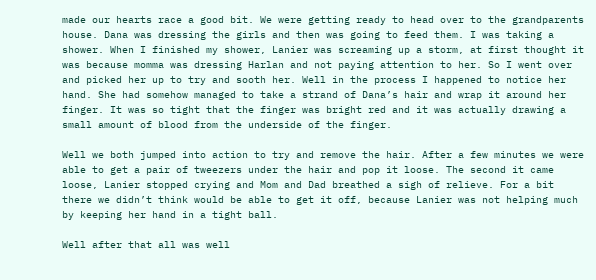made our hearts race a good bit. We were getting ready to head over to the grandparents house. Dana was dressing the girls and then was going to feed them. I was taking a shower. When I finished my shower, Lanier was screaming up a storm, at first thought it was because momma was dressing Harlan and not paying attention to her. So I went over and picked her up to try and sooth her. Well in the process I happened to notice her hand. She had somehow managed to take a strand of Dana’s hair and wrap it around her finger. It was so tight that the finger was bright red and it was actually drawing a small amount of blood from the underside of the finger.

Well we both jumped into action to try and remove the hair. After a few minutes we were able to get a pair of tweezers under the hair and pop it loose. The second it came loose, Lanier stopped crying and Mom and Dad breathed a sigh of relieve. For a bit there we didn’t think would be able to get it off, because Lanier was not helping much by keeping her hand in a tight ball.

Well after that all was well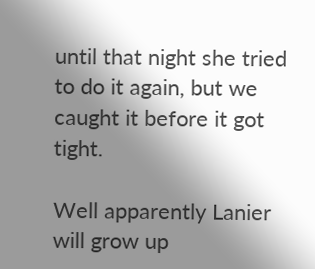until that night she tried to do it again, but we caught it before it got tight.

Well apparently Lanier will grow up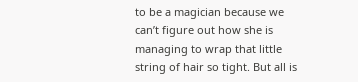to be a magician because we can’t figure out how she is managing to wrap that little string of hair so tight. But all is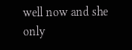well now and she only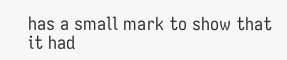has a small mark to show that it had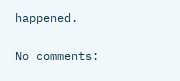happened.

No comments: